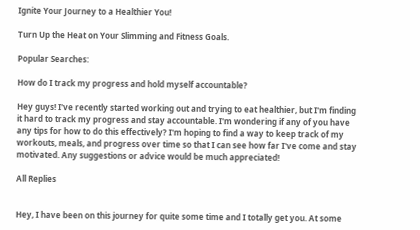Ignite Your Journey to a Healthier You!

Turn Up the Heat on Your Slimming and Fitness Goals.

Popular Searches:

How do I track my progress and hold myself accountable?

Hey guys! I've recently started working out and trying to eat healthier, but I'm finding it hard to track my progress and stay accountable. I'm wondering if any of you have any tips for how to do this effectively? I'm hoping to find a way to keep track of my workouts, meals, and progress over time so that I can see how far I've come and stay motivated. Any suggestions or advice would be much appreciated!

All Replies


Hey, I have been on this journey for quite some time and I totally get you. At some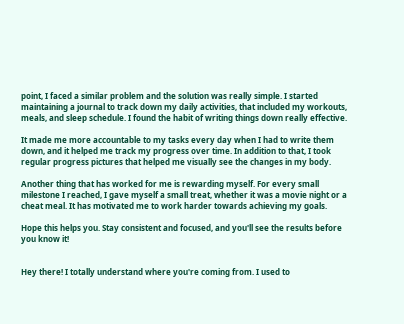point, I faced a similar problem and the solution was really simple. I started maintaining a journal to track down my daily activities, that included my workouts, meals, and sleep schedule. I found the habit of writing things down really effective.

It made me more accountable to my tasks every day when I had to write them down, and it helped me track my progress over time. In addition to that, I took regular progress pictures that helped me visually see the changes in my body.

Another thing that has worked for me is rewarding myself. For every small milestone I reached, I gave myself a small treat, whether it was a movie night or a cheat meal. It has motivated me to work harder towards achieving my goals.

Hope this helps you. Stay consistent and focused, and you'll see the results before you know it!


Hey there! I totally understand where you're coming from. I used to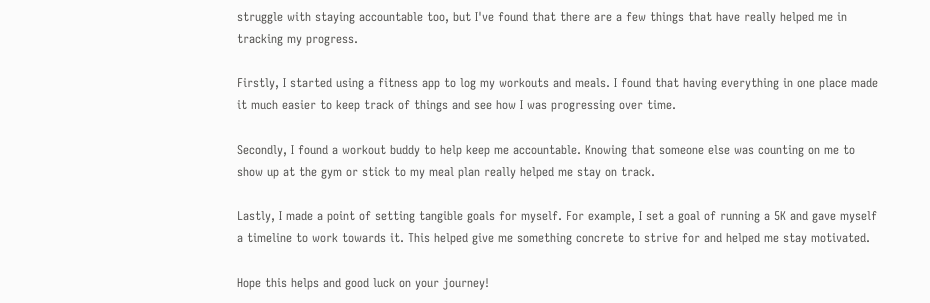struggle with staying accountable too, but I've found that there are a few things that have really helped me in tracking my progress.

Firstly, I started using a fitness app to log my workouts and meals. I found that having everything in one place made it much easier to keep track of things and see how I was progressing over time.

Secondly, I found a workout buddy to help keep me accountable. Knowing that someone else was counting on me to show up at the gym or stick to my meal plan really helped me stay on track.

Lastly, I made a point of setting tangible goals for myself. For example, I set a goal of running a 5K and gave myself a timeline to work towards it. This helped give me something concrete to strive for and helped me stay motivated.

Hope this helps and good luck on your journey!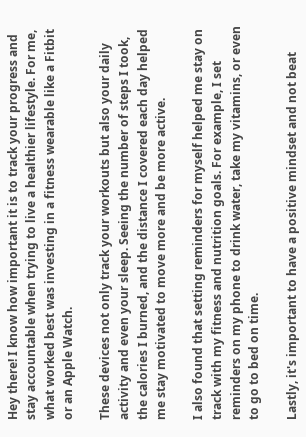Hey there! I know how important it is to track your progress and stay accountable when trying to live a healthier lifestyle. For me, what worked best was investing in a fitness wearable like a Fitbit or an Apple Watch.

These devices not only track your workouts but also your daily activity and even your sleep. Seeing the number of steps I took, the calories I burned, and the distance I covered each day helped me stay motivated to move more and be more active.

I also found that setting reminders for myself helped me stay on track with my fitness and nutrition goals. For example, I set reminders on my phone to drink water, take my vitamins, or even to go to bed on time.

Lastly, it's important to have a positive mindset and not beat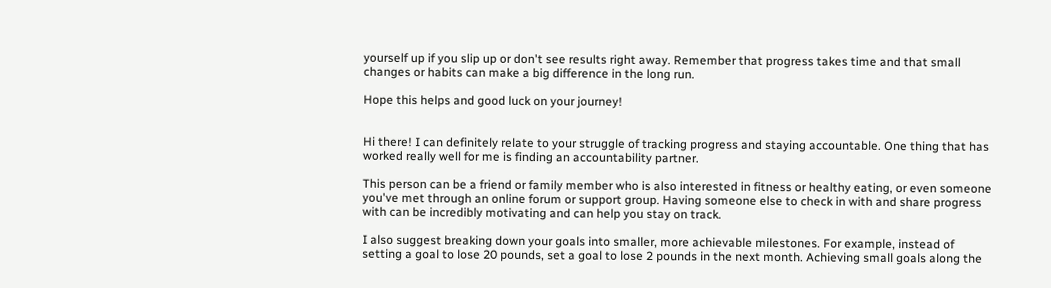yourself up if you slip up or don't see results right away. Remember that progress takes time and that small changes or habits can make a big difference in the long run.

Hope this helps and good luck on your journey!


Hi there! I can definitely relate to your struggle of tracking progress and staying accountable. One thing that has worked really well for me is finding an accountability partner.

This person can be a friend or family member who is also interested in fitness or healthy eating, or even someone you've met through an online forum or support group. Having someone else to check in with and share progress with can be incredibly motivating and can help you stay on track.

I also suggest breaking down your goals into smaller, more achievable milestones. For example, instead of setting a goal to lose 20 pounds, set a goal to lose 2 pounds in the next month. Achieving small goals along the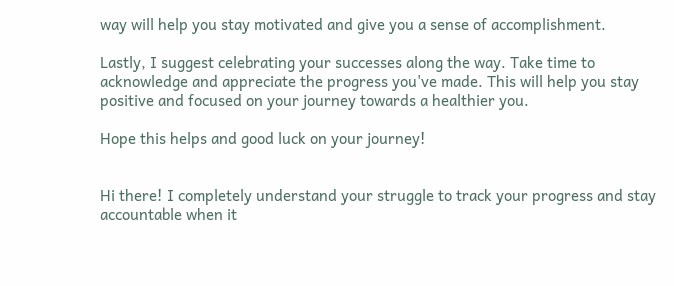way will help you stay motivated and give you a sense of accomplishment.

Lastly, I suggest celebrating your successes along the way. Take time to acknowledge and appreciate the progress you've made. This will help you stay positive and focused on your journey towards a healthier you.

Hope this helps and good luck on your journey!


Hi there! I completely understand your struggle to track your progress and stay accountable when it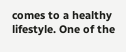comes to a healthy lifestyle. One of the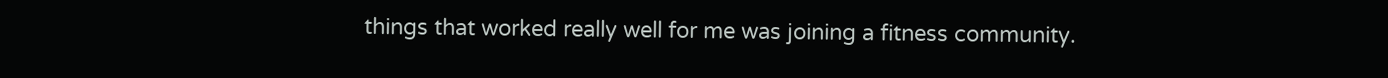things that worked really well for me was joining a fitness community.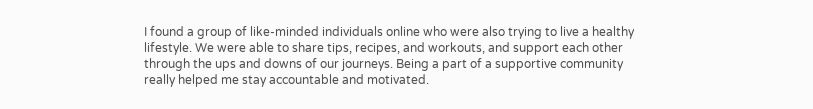I found a group of like-minded individuals online who were also trying to live a healthy lifestyle. We were able to share tips, recipes, and workouts, and support each other through the ups and downs of our journeys. Being a part of a supportive community really helped me stay accountable and motivated.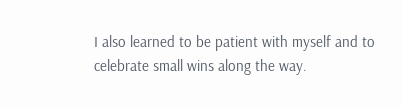I also learned to be patient with myself and to celebrate small wins along the way.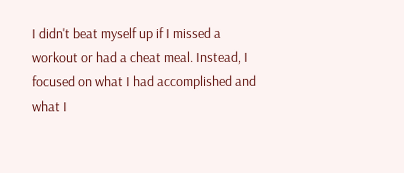I didn't beat myself up if I missed a workout or had a cheat meal. Instead, I focused on what I had accomplished and what I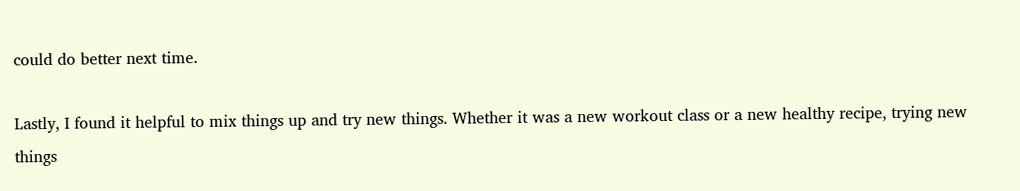could do better next time.

Lastly, I found it helpful to mix things up and try new things. Whether it was a new workout class or a new healthy recipe, trying new things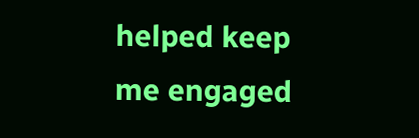helped keep me engaged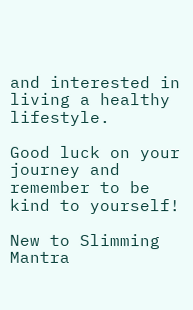and interested in living a healthy lifestyle.

Good luck on your journey and remember to be kind to yourself!

New to Slimming Mantra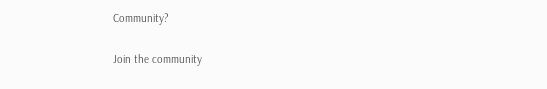Community?

Join the community